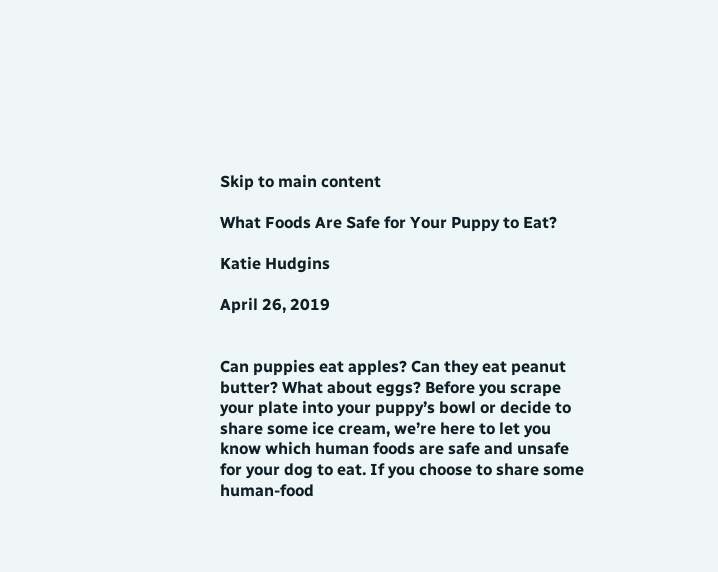Skip to main content

What Foods Are Safe for Your Puppy to Eat?

Katie Hudgins

April 26, 2019


Can puppies eat apples? Can they eat peanut butter? What about eggs? Before you scrape your plate into your puppy’s bowl or decide to share some ice cream, we’re here to let you know which human foods are safe and unsafe for your dog to eat. If you choose to share some human-food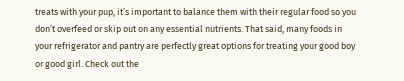treats with your pup, it’s important to balance them with their regular food so you don’t overfeed or skip out on any essential nutrients. That said, many foods in your refrigerator and pantry are perfectly great options for treating your good boy or good girl. Check out the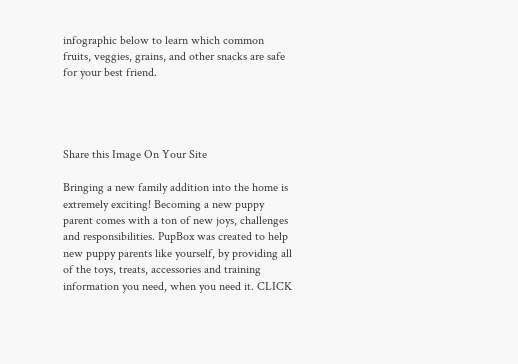infographic below to learn which common fruits, veggies, grains, and other snacks are safe for your best friend.




Share this Image On Your Site

Bringing a new family addition into the home is extremely exciting! Becoming a new puppy parent comes with a ton of new joys, challenges and responsibilities. PupBox was created to help new puppy parents like yourself, by providing all of the toys, treats, accessories and training information you need, when you need it. CLICK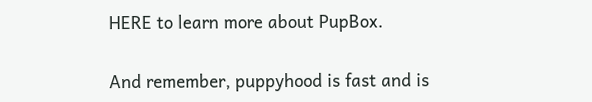HERE to learn more about PupBox.

And remember, puppyhood is fast and is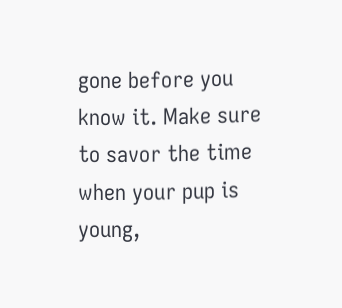gone before you know it. Make sure to savor the time when your pup is young,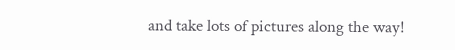and take lots of pictures along the way!